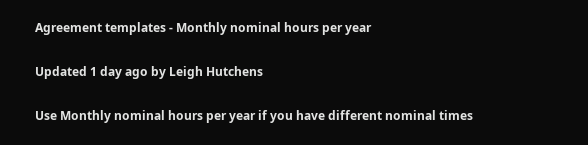Agreement templates - Monthly nominal hours per year

Updated 1 day ago by Leigh Hutchens

Use Monthly nominal hours per year if you have different nominal times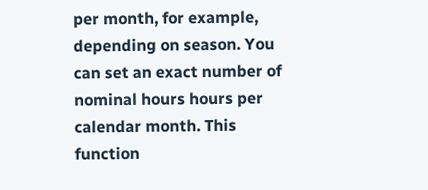per month, for example, depending on season. You can set an exact number of nominal hours hours per calendar month. This function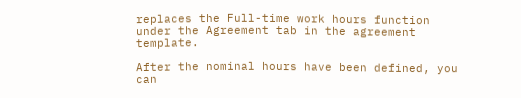replaces the Full-time work hours function under the Agreement tab in the agreement template.

After the nominal hours have been defined, you can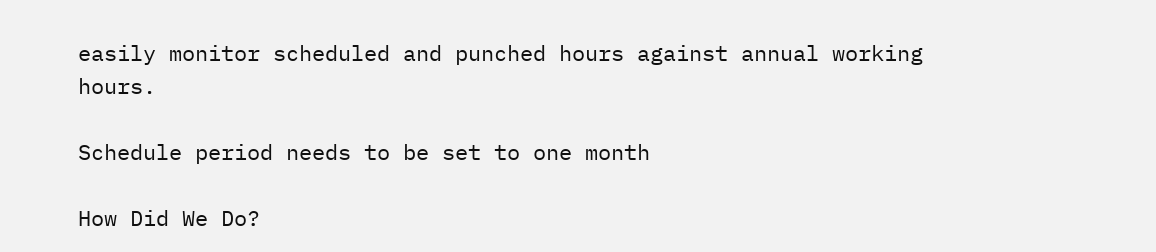easily monitor scheduled and punched hours against annual working hours.

Schedule period needs to be set to one month

How Did We Do?